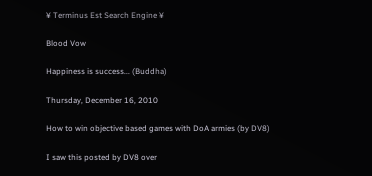¥ Terminus Est Search Engine ¥

Blood Vow

Happiness is success... (Buddha)

Thursday, December 16, 2010

How to win objective based games with DoA armies (by DV8)

I saw this posted by DV8 over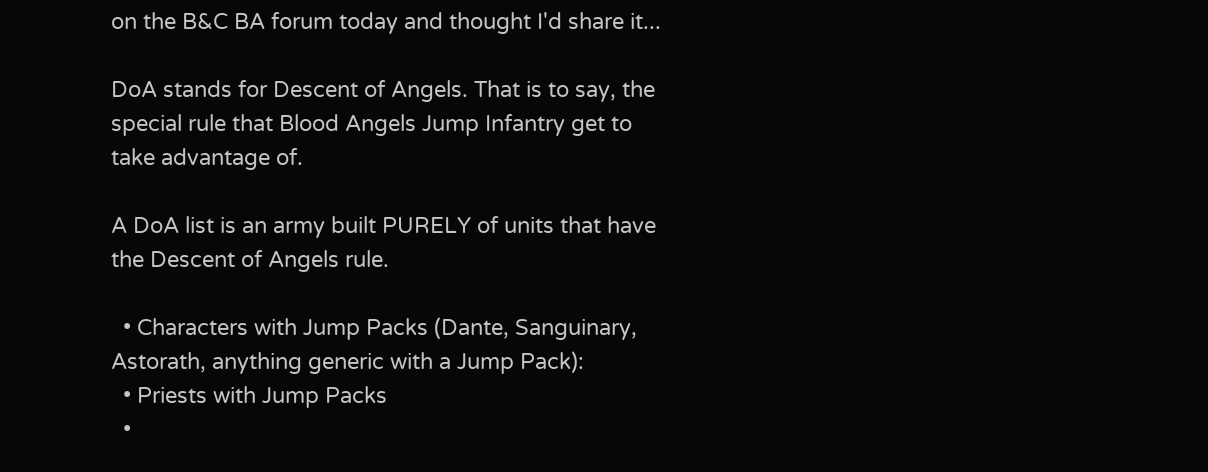on the B&C BA forum today and thought I'd share it...

DoA stands for Descent of Angels. That is to say, the special rule that Blood Angels Jump Infantry get to take advantage of.

A DoA list is an army built PURELY of units that have the Descent of Angels rule.

  • Characters with Jump Packs (Dante, Sanguinary, Astorath, anything generic with a Jump Pack):
  • Priests with Jump Packs
  •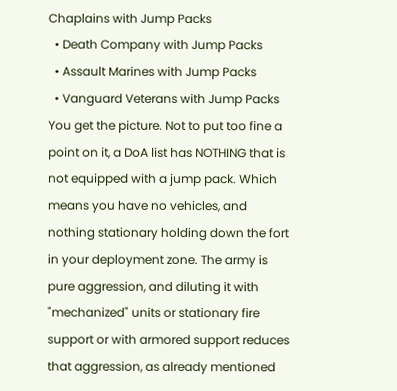Chaplains with Jump Packs
  • Death Company with Jump Packs
  • Assault Marines with Jump Packs
  • Vanguard Veterans with Jump Packs
You get the picture. Not to put too fine a point on it, a DoA list has NOTHING that is not equipped with a jump pack. Which means you have no vehicles, and nothing stationary holding down the fort in your deployment zone. The army is pure aggression, and diluting it with "mechanized" units or stationary fire support or with armored support reduces that aggression, as already mentioned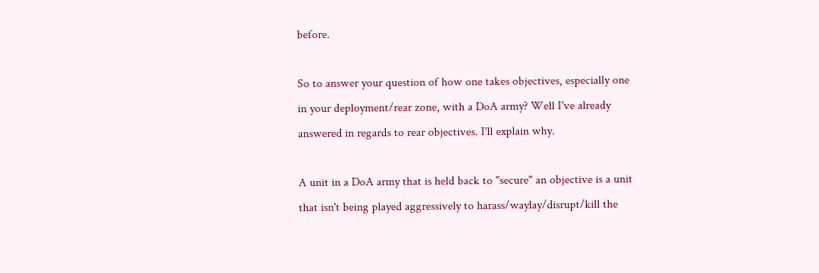before.

So to answer your question of how one takes objectives, especially one in your deployment/rear zone, with a DoA army? Well I've already answered in regards to rear objectives. I'll explain why.

A unit in a DoA army that is held back to "secure" an objective is a unit that isn't being played aggressively to harass/waylay/disrupt/kill the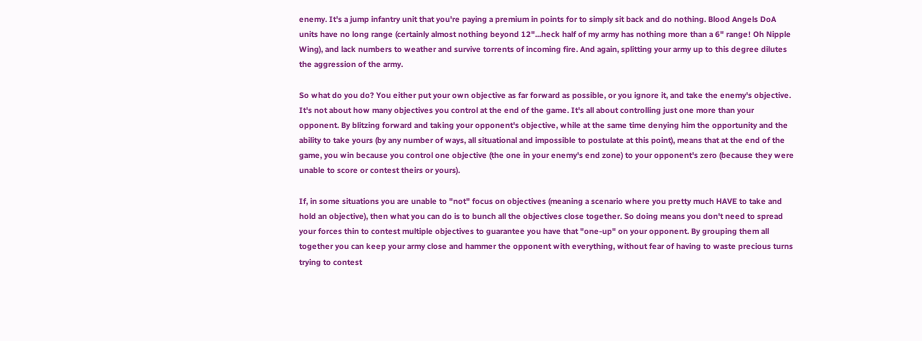enemy. It's a jump infantry unit that you're paying a premium in points for to simply sit back and do nothing. Blood Angels DoA units have no long range (certainly almost nothing beyond 12"...heck half of my army has nothing more than a 6" range! Oh Nipple Wing), and lack numbers to weather and survive torrents of incoming fire. And again, splitting your army up to this degree dilutes the aggression of the army.

So what do you do? You either put your own objective as far forward as possible, or you ignore it, and take the enemy's objective. It's not about how many objectives you control at the end of the game. It's all about controlling just one more than your opponent. By blitzing forward and taking your opponent's objective, while at the same time denying him the opportunity and the ability to take yours (by any number of ways, all situational and impossible to postulate at this point), means that at the end of the game, you win because you control one objective (the one in your enemy's end zone) to your opponent's zero (because they were unable to score or contest theirs or yours).

If, in some situations you are unable to "not" focus on objectives (meaning a scenario where you pretty much HAVE to take and hold an objective), then what you can do is to bunch all the objectives close together. So doing means you don't need to spread your forces thin to contest multiple objectives to guarantee you have that "one-up" on your opponent. By grouping them all together you can keep your army close and hammer the opponent with everything, without fear of having to waste precious turns trying to contest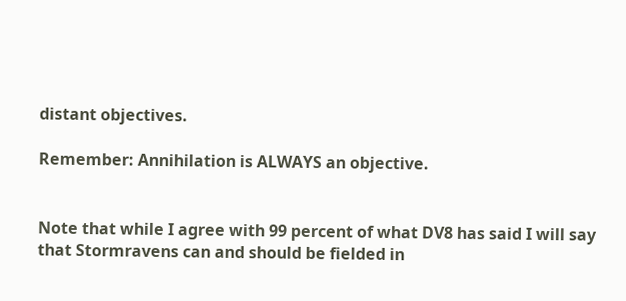distant objectives.

Remember: Annihilation is ALWAYS an objective.


Note that while I agree with 99 percent of what DV8 has said I will say that Stormravens can and should be fielded in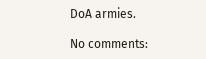DoA armies.

No comments: